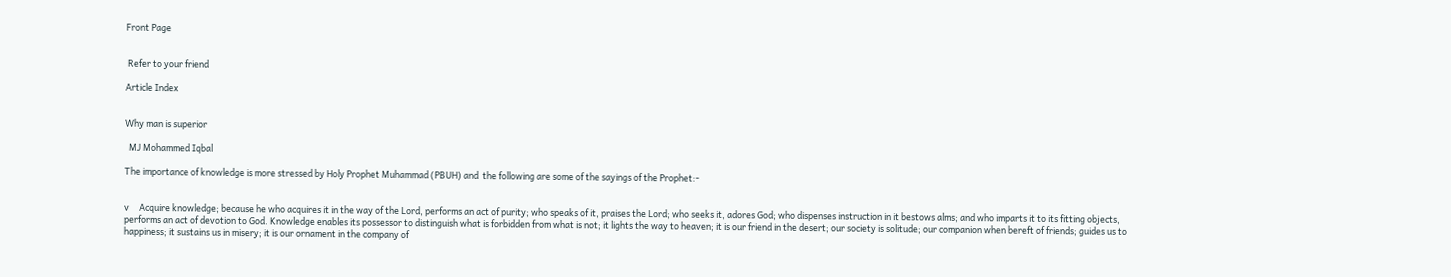Front Page


 Refer to your friend

Article Index


Why man is superior

  MJ Mohammed Iqbal

The importance of knowledge is more stressed by Holy Prophet Muhammad (PBUH) and  the following are some of the sayings of the Prophet:-


v     Acquire knowledge; because he who acquires it in the way of the Lord, performs an act of purity; who speaks of it, praises the Lord; who seeks it, adores God; who dispenses instruction in it bestows alms; and who imparts it to its fitting objects, performs an act of devotion to God. Knowledge enables its possessor to distinguish what is forbidden from what is not; it lights the way to heaven; it is our friend in the desert; our society is solitude; our companion when bereft of friends; guides us to happiness; it sustains us in misery; it is our ornament in the company of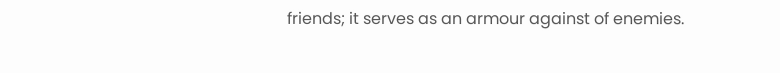friends; it serves as an armour against of enemies.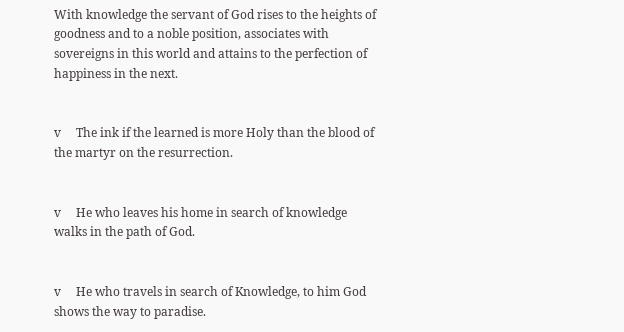With knowledge the servant of God rises to the heights of goodness and to a noble position, associates with sovereigns in this world and attains to the perfection of happiness in the next.


v     The ink if the learned is more Holy than the blood of the martyr on the resurrection.


v     He who leaves his home in search of knowledge walks in the path of God.


v     He who travels in search of Knowledge, to him God shows the way to paradise.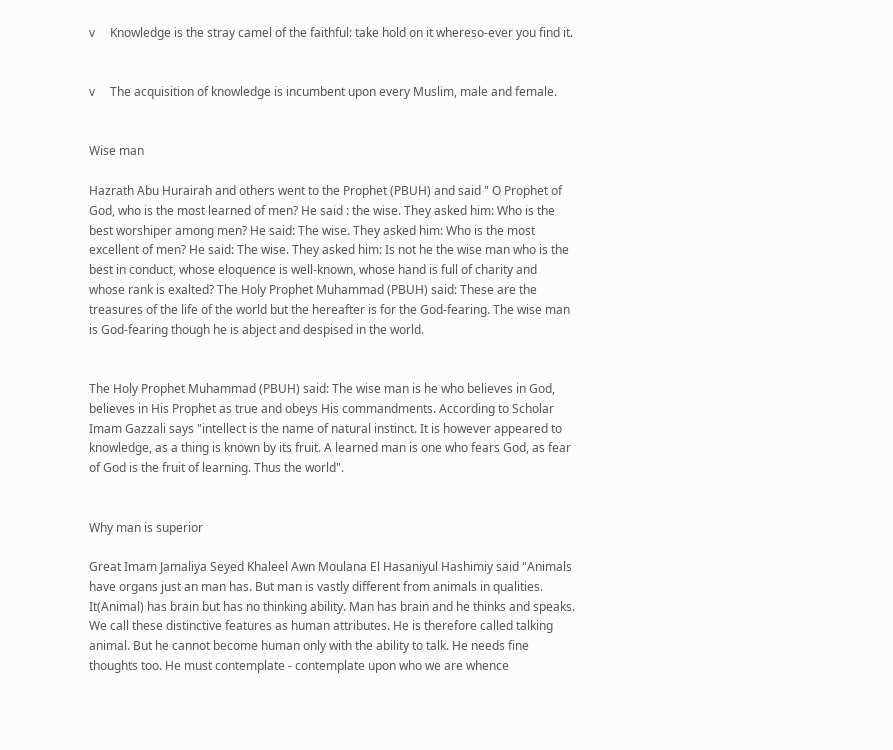v     Knowledge is the stray camel of the faithful: take hold on it whereso-ever you find it.


v     The acquisition of knowledge is incumbent upon every Muslim, male and female.


Wise man

Hazrath Abu Hurairah and others went to the Prophet (PBUH) and said " O Prophet of God, who is the most learned of men? He said : the wise. They asked him: Who is the best worshiper among men? He said: The wise. They asked him: Who is the most excellent of men? He said: The wise. They asked him: Is not he the wise man who is the best in conduct, whose eloquence is well-known, whose hand is full of charity and whose rank is exalted? The Holy Prophet Muhammad (PBUH) said: These are the treasures of the life of the world but the hereafter is for the God-fearing. The wise man is God-fearing though he is abject and despised in the world.


The Holy Prophet Muhammad (PBUH) said: The wise man is he who believes in God, believes in His Prophet as true and obeys His commandments. According to Scholar Imam Gazzali says "intellect is the name of natural instinct. It is however appeared to knowledge, as a thing is known by its fruit. A learned man is one who fears God, as fear of God is the fruit of learning. Thus the world".


Why man is superior

Great Imam Jamaliya Seyed Khaleel Awn Moulana El Hasaniyul Hashimiy said "Animals have organs just an man has. But man is vastly different from animals in qualities. It(Animal) has brain but has no thinking ability. Man has brain and he thinks and speaks. We call these distinctive features as human attributes. He is therefore called talking animal. But he cannot become human only with the ability to talk. He needs fine thoughts too. He must contemplate - contemplate upon who we are whence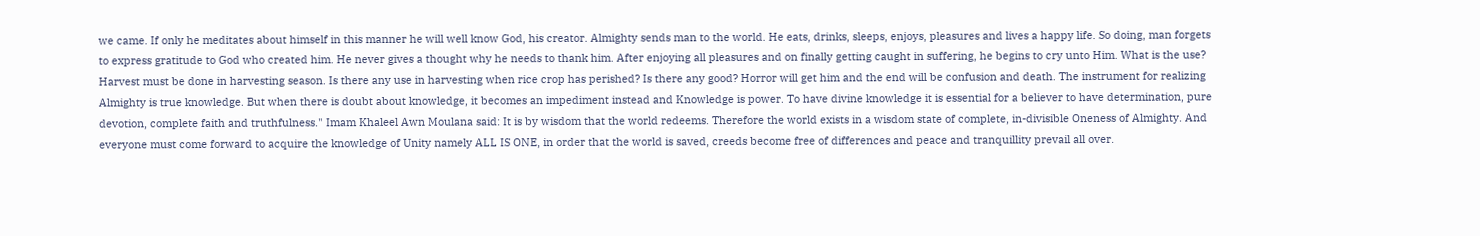we came. If only he meditates about himself in this manner he will well know God, his creator. Almighty sends man to the world. He eats, drinks, sleeps, enjoys, pleasures and lives a happy life. So doing, man forgets to express gratitude to God who created him. He never gives a thought why he needs to thank him. After enjoying all pleasures and on finally getting caught in suffering, he begins to cry unto Him. What is the use? Harvest must be done in harvesting season. Is there any use in harvesting when rice crop has perished? Is there any good? Horror will get him and the end will be confusion and death. The instrument for realizing Almighty is true knowledge. But when there is doubt about knowledge, it becomes an impediment instead and Knowledge is power. To have divine knowledge it is essential for a believer to have determination, pure devotion, complete faith and truthfulness." Imam Khaleel Awn Moulana said: It is by wisdom that the world redeems. Therefore the world exists in a wisdom state of complete, in-divisible Oneness of Almighty. And everyone must come forward to acquire the knowledge of Unity namely ALL IS ONE, in order that the world is saved, creeds become free of differences and peace and tranquillity prevail all over.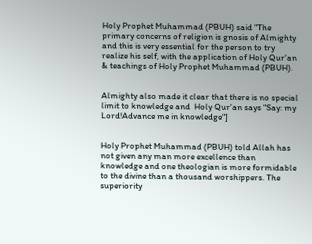Holy Prophet Muhammad (PBUH) said "The primary concerns of religion is gnosis of Almighty and this is very essential for the person to try realize his self, with the application of Holy Qur'an & teachings of Holy Prophet Muhammad (PBUH).


Almighty also made it clear that there is no special limit to knowledge and  Holy Qur'an says "Say: my Lord!Advance me in knowledge"]


Holy Prophet Muhammad (PBUH) told Allah has not given any man more excellence than knowledge and one theologian is more formidable to the divine than a thousand worshippers. The superiority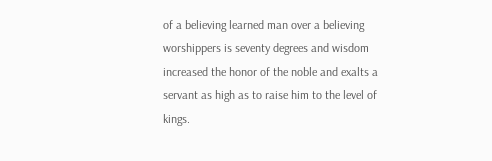of a believing learned man over a believing worshippers is seventy degrees and wisdom increased the honor of the noble and exalts a servant as high as to raise him to the level of kings.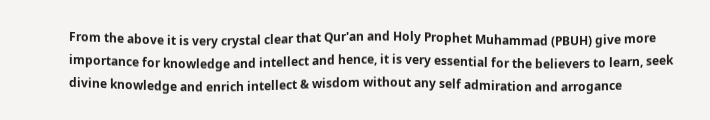From the above it is very crystal clear that Qur'an and Holy Prophet Muhammad (PBUH) give more importance for knowledge and intellect and hence, it is very essential for the believers to learn, seek divine knowledge and enrich intellect & wisdom without any self admiration and arrogance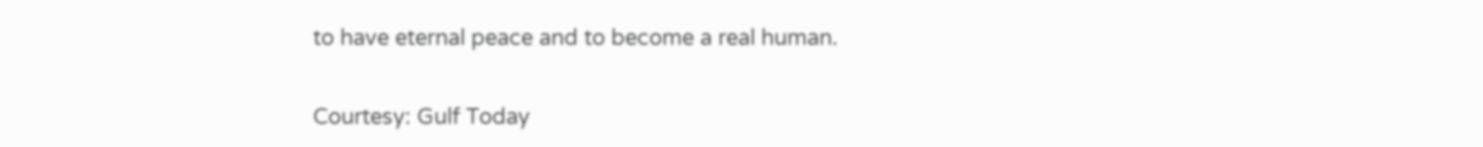to have eternal peace and to become a real human.


Courtesy: Gulf Today